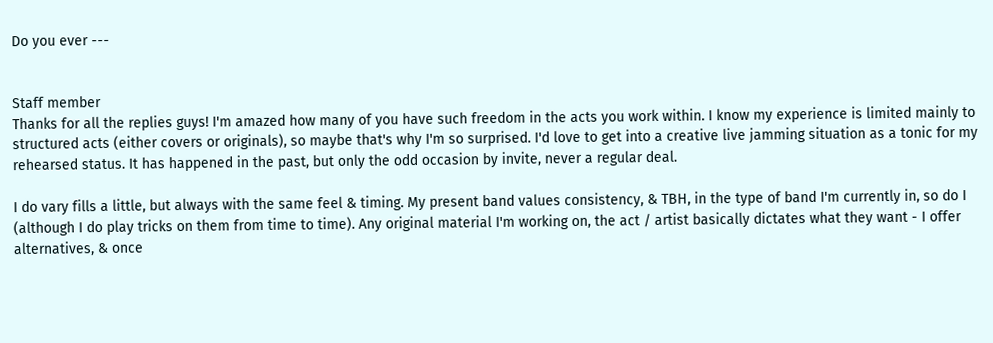Do you ever ---


Staff member
Thanks for all the replies guys! I'm amazed how many of you have such freedom in the acts you work within. I know my experience is limited mainly to structured acts (either covers or originals), so maybe that's why I'm so surprised. I'd love to get into a creative live jamming situation as a tonic for my rehearsed status. It has happened in the past, but only the odd occasion by invite, never a regular deal.

I do vary fills a little, but always with the same feel & timing. My present band values consistency, & TBH, in the type of band I'm currently in, so do I (although I do play tricks on them from time to time). Any original material I'm working on, the act / artist basically dictates what they want - I offer alternatives, & once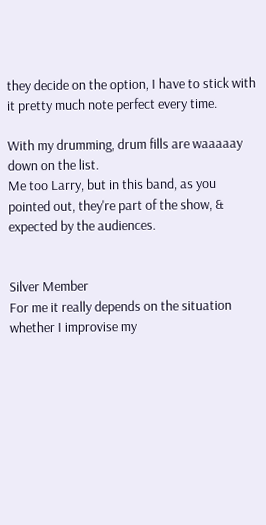they decide on the option, I have to stick with it pretty much note perfect every time.

With my drumming, drum fills are waaaaay down on the list.
Me too Larry, but in this band, as you pointed out, they're part of the show, & expected by the audiences.


Silver Member
For me it really depends on the situation whether I improvise my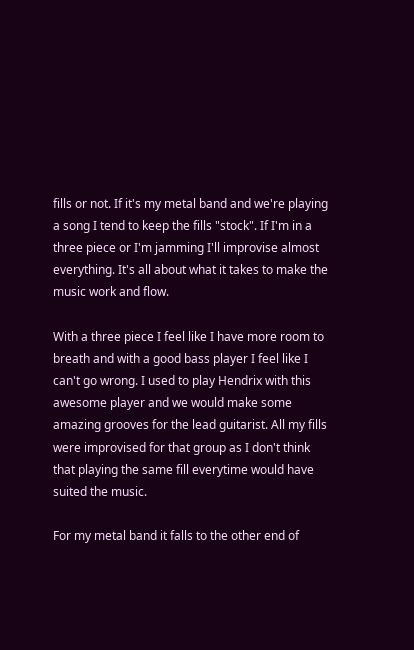fills or not. If it's my metal band and we're playing a song I tend to keep the fills "stock". If I'm in a three piece or I'm jamming I'll improvise almost everything. It's all about what it takes to make the music work and flow.

With a three piece I feel like I have more room to breath and with a good bass player I feel like I can't go wrong. I used to play Hendrix with this awesome player and we would make some amazing grooves for the lead guitarist. All my fills were improvised for that group as I don't think that playing the same fill everytime would have suited the music.

For my metal band it falls to the other end of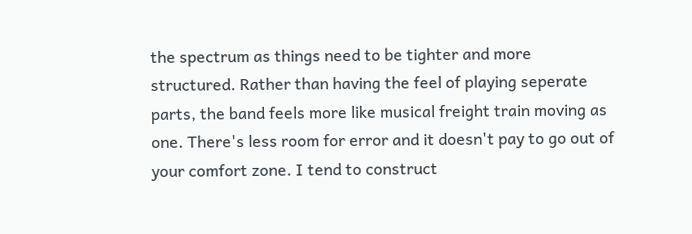the spectrum as things need to be tighter and more structured. Rather than having the feel of playing seperate parts, the band feels more like musical freight train moving as one. There's less room for error and it doesn't pay to go out of your comfort zone. I tend to construct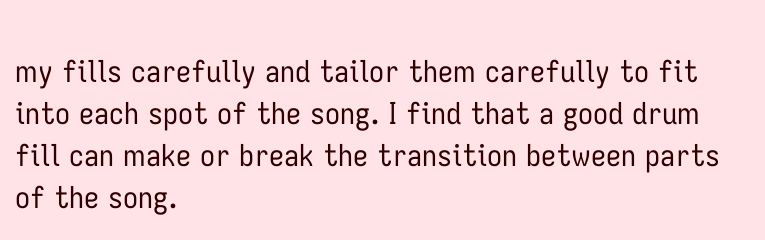my fills carefully and tailor them carefully to fit into each spot of the song. I find that a good drum fill can make or break the transition between parts of the song.